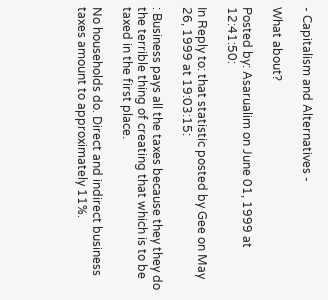- Capitalism and Alternatives -

What about?

Posted by: Asarualim on June 01, 1999 at 12:41:50:

In Reply to: that statistic posted by Gee on May 26, 1999 at 19:03:15:

: Business pays all the taxes because they they do the terrible thing of creating that which is to be taxed in the first place.

No households do. Direct and indirect business taxes amount to approximately 11%.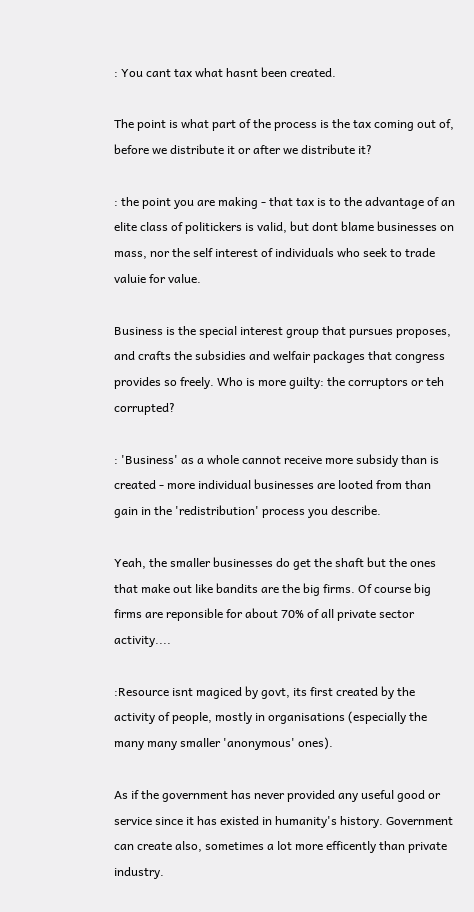: You cant tax what hasnt been created.

The point is what part of the process is the tax coming out of, before we distribute it or after we distribute it?

: the point you are making - that tax is to the advantage of an elite class of politickers is valid, but dont blame businesses on mass, nor the self interest of individuals who seek to trade valuie for value.

Business is the special interest group that pursues proposes, and crafts the subsidies and welfair packages that congress provides so freely. Who is more guilty: the corruptors or teh corrupted?

: 'Business' as a whole cannot receive more subsidy than is created - more individual businesses are looted from than gain in the 'redistribution' process you describe.

Yeah, the smaller businesses do get the shaft but the ones that make out like bandits are the big firms. Of course big firms are reponsible for about 70% of all private sector activity....

:Resource isnt magiced by govt, its first created by the activity of people, mostly in organisations (especially the many many smaller 'anonymous' ones).

As if the government has never provided any useful good or service since it has existed in humanity's history. Government can create also, sometimes a lot more efficently than private industry.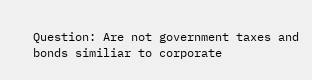Question: Are not government taxes and bonds similiar to corporate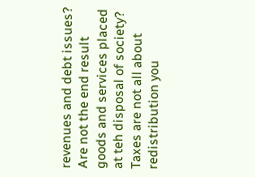revenues and debt issues? Are not the end result goods and services placed at teh disposal of society? Taxes are not all about redistribution you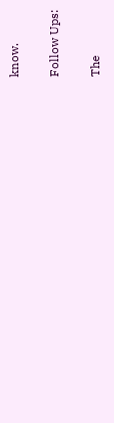know.

Follow Ups:

The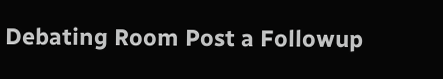Debating Room Post a Followup